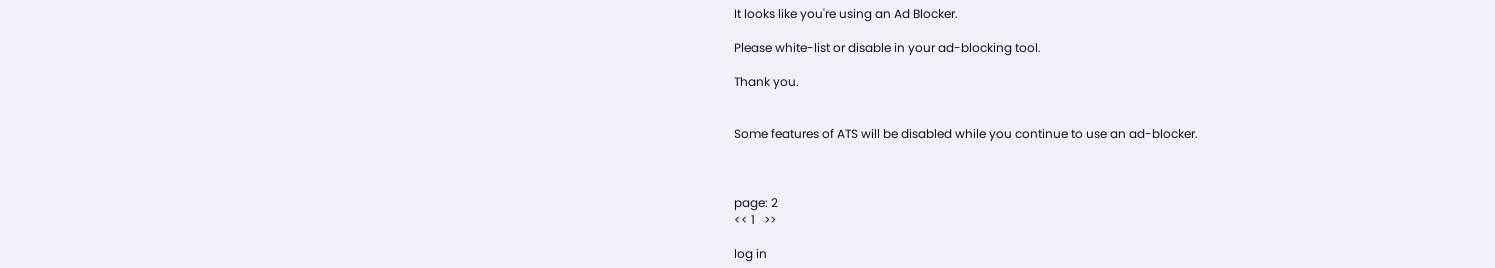It looks like you're using an Ad Blocker.

Please white-list or disable in your ad-blocking tool.

Thank you.


Some features of ATS will be disabled while you continue to use an ad-blocker.



page: 2
<< 1   >>

log in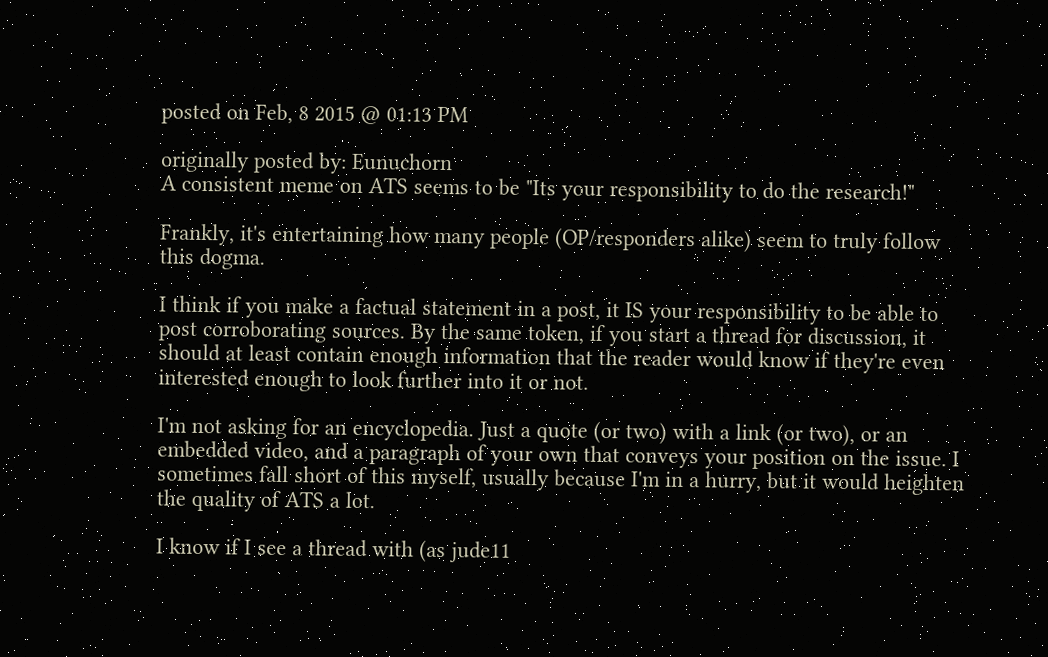posted on Feb, 8 2015 @ 01:13 PM

originally posted by: Eunuchorn
A consistent meme on ATS seems to be "Its your responsibility to do the research!"

Frankly, it's entertaining how many people (OP/responders alike) seem to truly follow this dogma.

I think if you make a factual statement in a post, it IS your responsibility to be able to post corroborating sources. By the same token, if you start a thread for discussion, it should at least contain enough information that the reader would know if they're even interested enough to look further into it or not.

I'm not asking for an encyclopedia. Just a quote (or two) with a link (or two), or an embedded video, and a paragraph of your own that conveys your position on the issue. I sometimes fall short of this myself, usually because I'm in a hurry, but it would heighten the quality of ATS a lot.

I know if I see a thread with (as jude11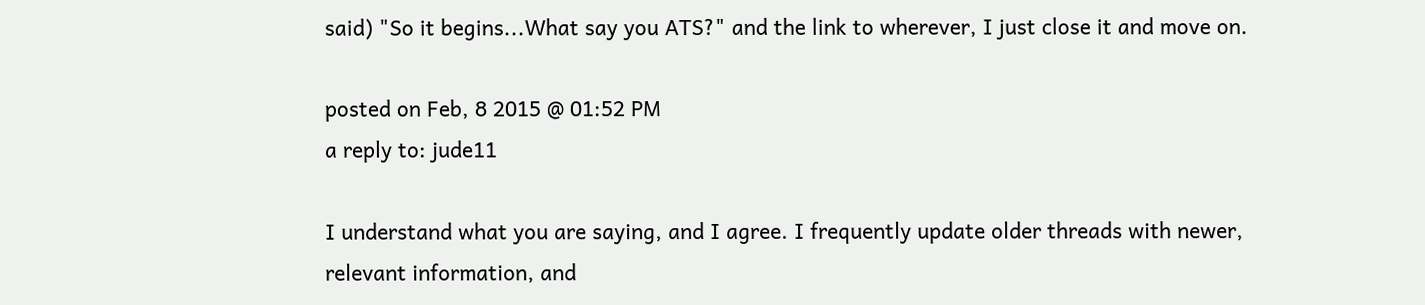said) "So it begins...What say you ATS?" and the link to wherever, I just close it and move on.

posted on Feb, 8 2015 @ 01:52 PM
a reply to: jude11

I understand what you are saying, and I agree. I frequently update older threads with newer, relevant information, and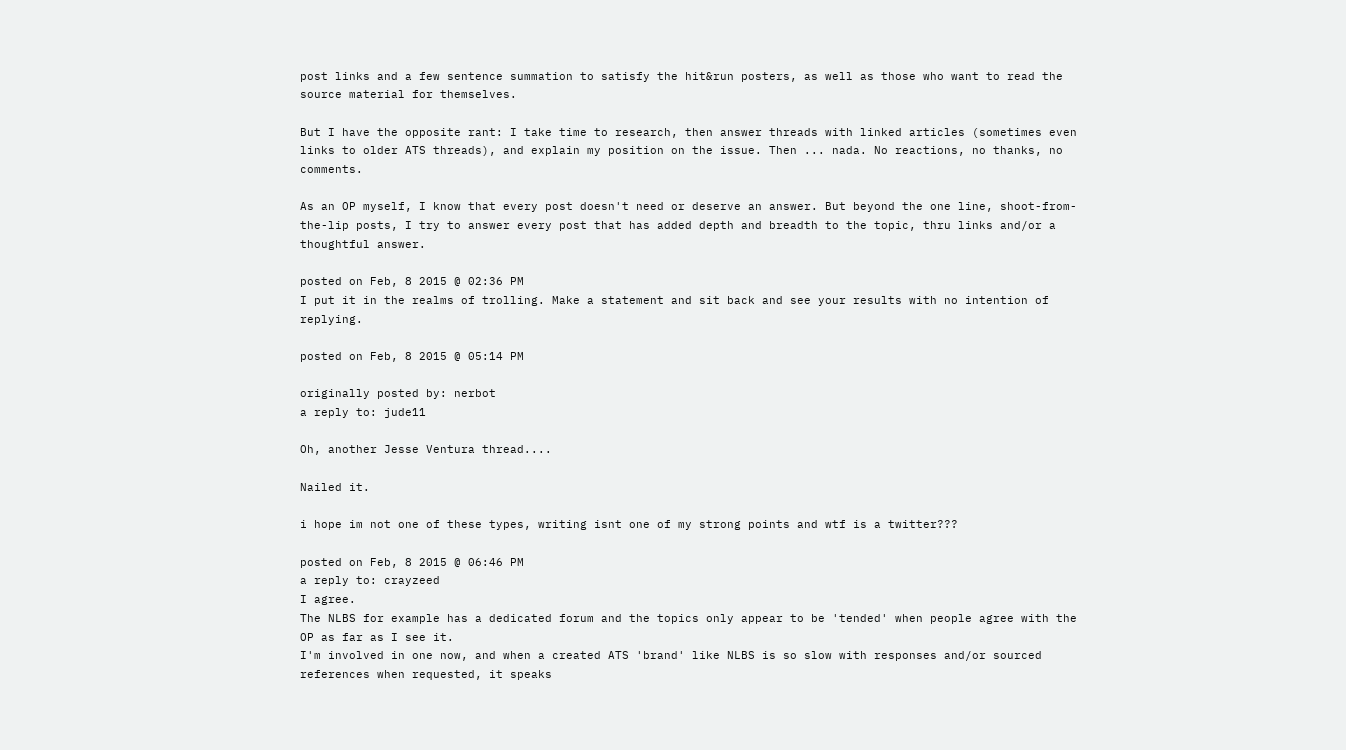post links and a few sentence summation to satisfy the hit&run posters, as well as those who want to read the source material for themselves.

But I have the opposite rant: I take time to research, then answer threads with linked articles (sometimes even links to older ATS threads), and explain my position on the issue. Then ... nada. No reactions, no thanks, no comments.

As an OP myself, I know that every post doesn't need or deserve an answer. But beyond the one line, shoot-from-the-lip posts, I try to answer every post that has added depth and breadth to the topic, thru links and/or a thoughtful answer.

posted on Feb, 8 2015 @ 02:36 PM
I put it in the realms of trolling. Make a statement and sit back and see your results with no intention of replying.

posted on Feb, 8 2015 @ 05:14 PM

originally posted by: nerbot
a reply to: jude11

Oh, another Jesse Ventura thread....

Nailed it.

i hope im not one of these types, writing isnt one of my strong points and wtf is a twitter???

posted on Feb, 8 2015 @ 06:46 PM
a reply to: crayzeed
I agree.
The NLBS for example has a dedicated forum and the topics only appear to be 'tended' when people agree with the OP as far as I see it.
I'm involved in one now, and when a created ATS 'brand' like NLBS is so slow with responses and/or sourced references when requested, it speaks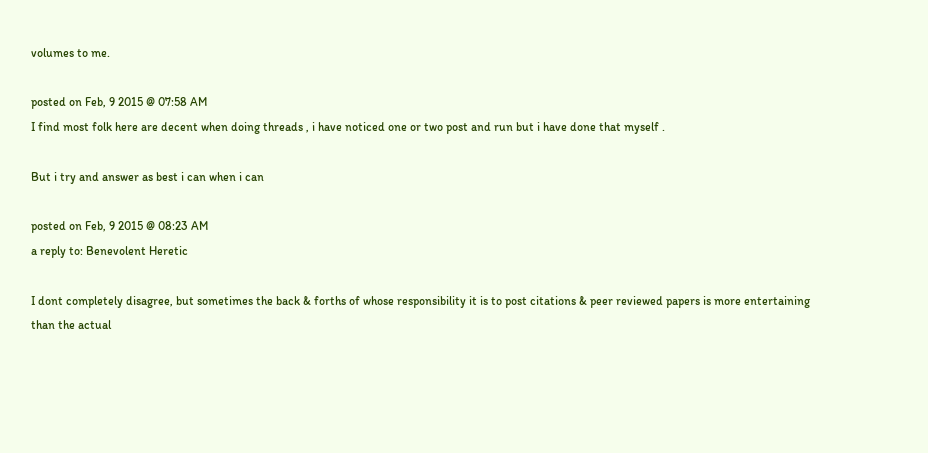volumes to me.

posted on Feb, 9 2015 @ 07:58 AM
I find most folk here are decent when doing threads , i have noticed one or two post and run but i have done that myself .

But i try and answer as best i can when i can

posted on Feb, 9 2015 @ 08:23 AM
a reply to: Benevolent Heretic

I dont completely disagree, but sometimes the back & forths of whose responsibility it is to post citations & peer reviewed papers is more entertaining than the actual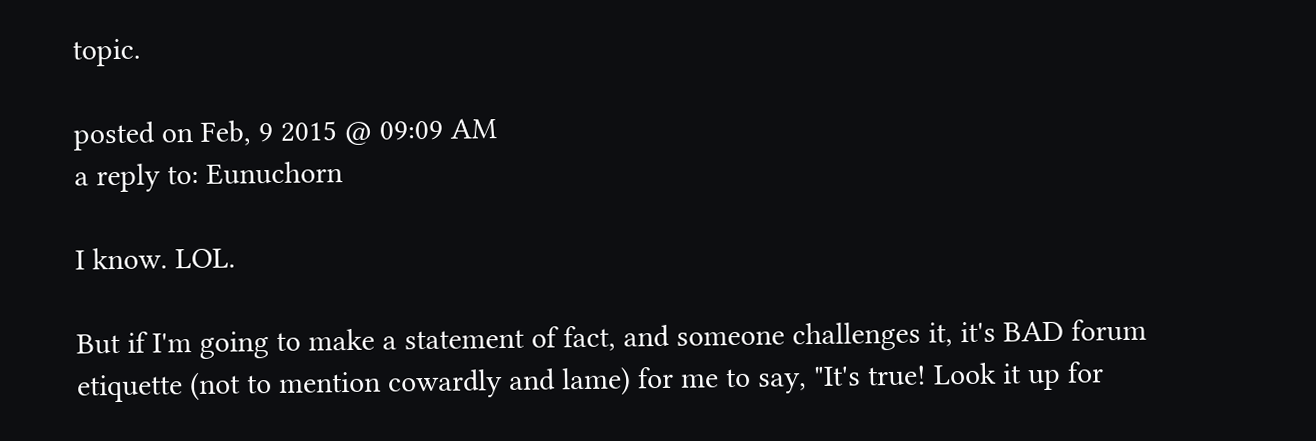topic.

posted on Feb, 9 2015 @ 09:09 AM
a reply to: Eunuchorn

I know. LOL.

But if I'm going to make a statement of fact, and someone challenges it, it's BAD forum etiquette (not to mention cowardly and lame) for me to say, "It's true! Look it up for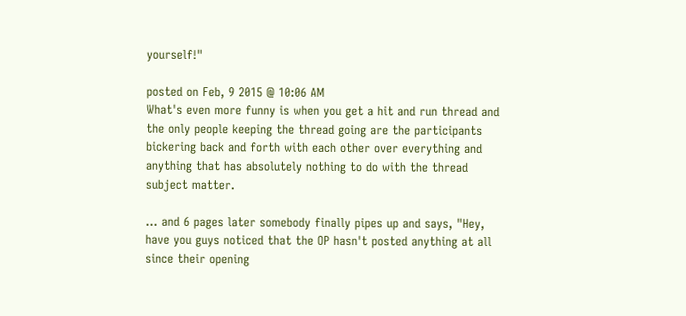yourself!"

posted on Feb, 9 2015 @ 10:06 AM
What's even more funny is when you get a hit and run thread and the only people keeping the thread going are the participants bickering back and forth with each other over everything and anything that has absolutely nothing to do with the thread subject matter.

... and 6 pages later somebody finally pipes up and says, "Hey, have you guys noticed that the OP hasn't posted anything at all since their opening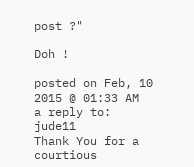post ?"

Doh !

posted on Feb, 10 2015 @ 01:33 AM
a reply to: jude11
Thank You for a courtious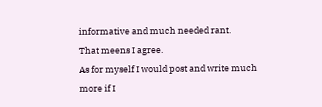informative and much needed rant.
That meens I agree.
As for myself I would post and write much more if I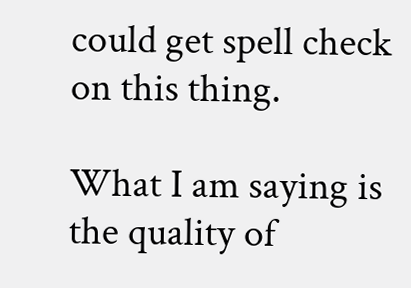could get spell check on this thing.

What I am saying is the quality of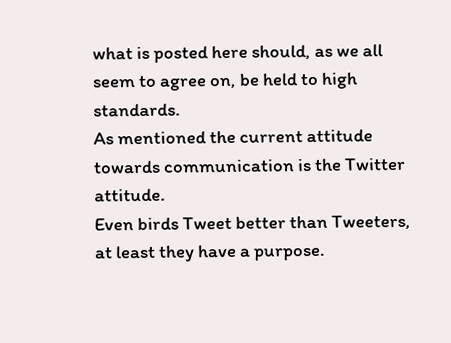what is posted here should, as we all seem to agree on, be held to high standards.
As mentioned the current attitude towards communication is the Twitter attitude.
Even birds Tweet better than Tweeters, at least they have a purpose.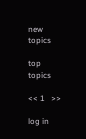new topics

top topics

<< 1   >>

log in